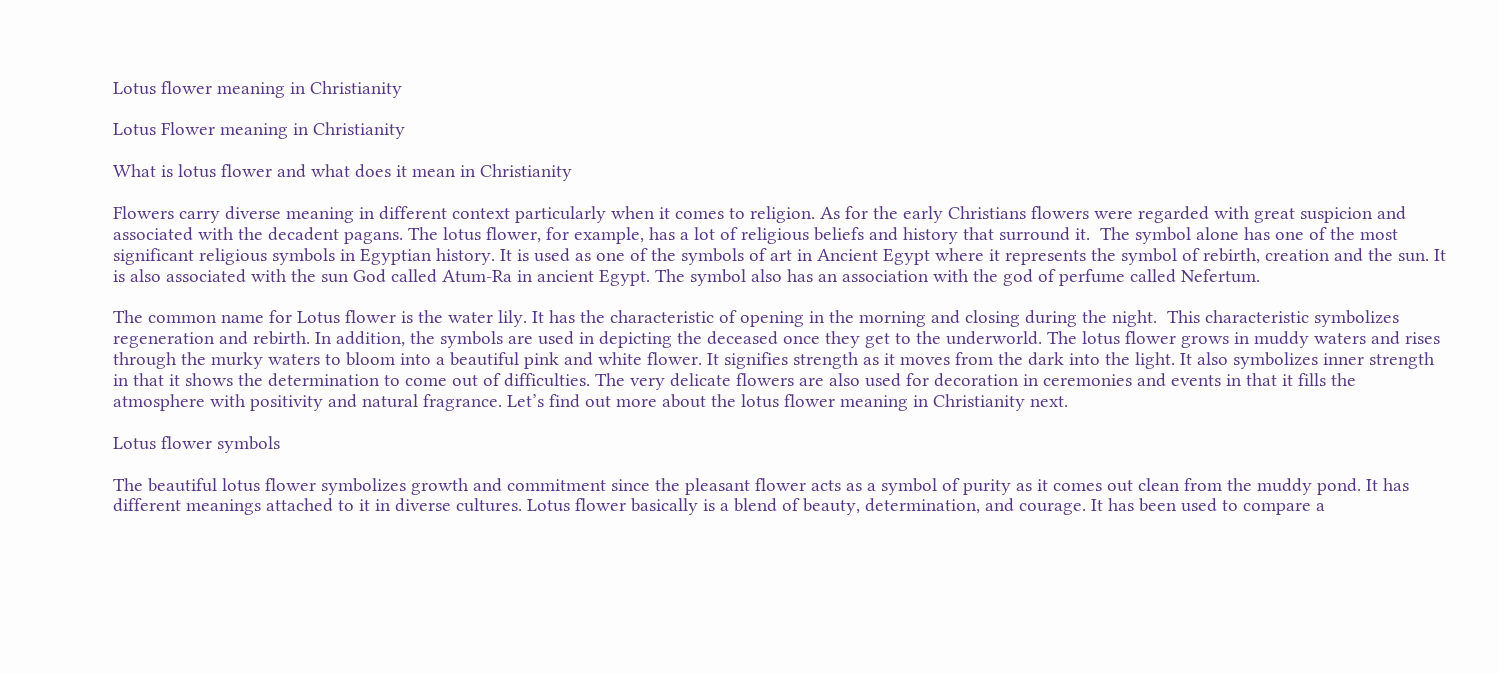Lotus flower meaning in Christianity

Lotus Flower meaning in Christianity

What is lotus flower and what does it mean in Christianity

Flowers carry diverse meaning in different context particularly when it comes to religion. As for the early Christians flowers were regarded with great suspicion and associated with the decadent pagans. The lotus flower, for example, has a lot of religious beliefs and history that surround it.  The symbol alone has one of the most significant religious symbols in Egyptian history. It is used as one of the symbols of art in Ancient Egypt where it represents the symbol of rebirth, creation and the sun. It is also associated with the sun God called Atum-Ra in ancient Egypt. The symbol also has an association with the god of perfume called Nefertum.

The common name for Lotus flower is the water lily. It has the characteristic of opening in the morning and closing during the night.  This characteristic symbolizes regeneration and rebirth. In addition, the symbols are used in depicting the deceased once they get to the underworld. The lotus flower grows in muddy waters and rises through the murky waters to bloom into a beautiful pink and white flower. It signifies strength as it moves from the dark into the light. It also symbolizes inner strength in that it shows the determination to come out of difficulties. The very delicate flowers are also used for decoration in ceremonies and events in that it fills the atmosphere with positivity and natural fragrance. Let’s find out more about the lotus flower meaning in Christianity next.

Lotus flower symbols

The beautiful lotus flower symbolizes growth and commitment since the pleasant flower acts as a symbol of purity as it comes out clean from the muddy pond. It has different meanings attached to it in diverse cultures. Lotus flower basically is a blend of beauty, determination, and courage. It has been used to compare a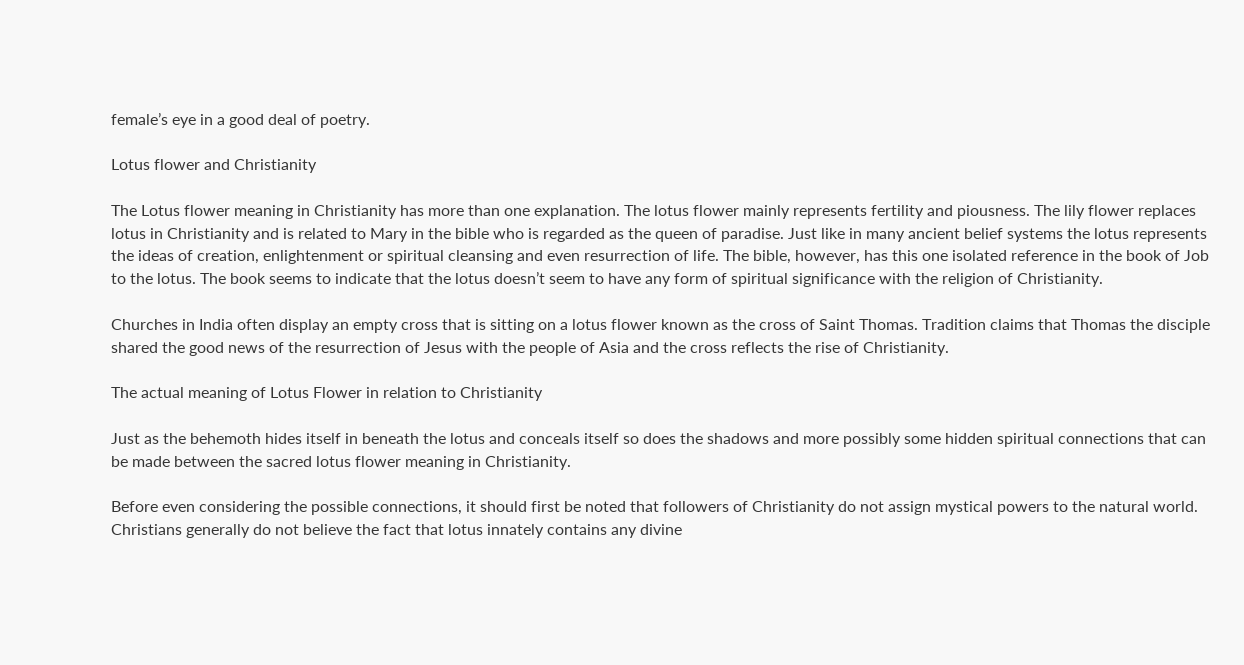female’s eye in a good deal of poetry.

Lotus flower and Christianity

The Lotus flower meaning in Christianity has more than one explanation. The lotus flower mainly represents fertility and piousness. The lily flower replaces lotus in Christianity and is related to Mary in the bible who is regarded as the queen of paradise. Just like in many ancient belief systems the lotus represents the ideas of creation, enlightenment or spiritual cleansing and even resurrection of life. The bible, however, has this one isolated reference in the book of Job to the lotus. The book seems to indicate that the lotus doesn’t seem to have any form of spiritual significance with the religion of Christianity.

Churches in India often display an empty cross that is sitting on a lotus flower known as the cross of Saint Thomas. Tradition claims that Thomas the disciple shared the good news of the resurrection of Jesus with the people of Asia and the cross reflects the rise of Christianity.

The actual meaning of Lotus Flower in relation to Christianity

Just as the behemoth hides itself in beneath the lotus and conceals itself so does the shadows and more possibly some hidden spiritual connections that can be made between the sacred lotus flower meaning in Christianity.

Before even considering the possible connections, it should first be noted that followers of Christianity do not assign mystical powers to the natural world. Christians generally do not believe the fact that lotus innately contains any divine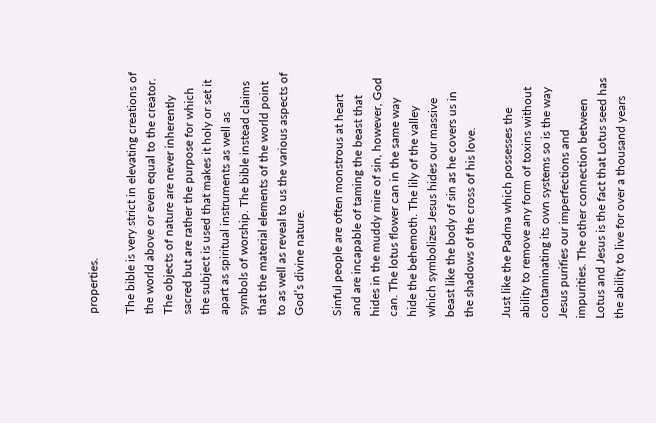properties.

The bible is very strict in elevating creations of the world above or even equal to the creator. The objects of nature are never inherently sacred but are rather the purpose for which the subject is used that makes it holy or set it apart as spiritual instruments as well as symbols of worship. The bible instead claims that the material elements of the world point to as well as reveal to us the various aspects of God’s divine nature.

Sinful people are often monstrous at heart and are incapable of taming the beast that hides in the muddy mire of sin, however, God can. The lotus flower can in the same way hide the behemoth. The lily of the valley which symbolizes Jesus hides our massive beast like the body of sin as he covers us in the shadows of the cross of his love.

Just like the Padma which possesses the ability to remove any form of toxins without contaminating its own systems so is the way Jesus purifies our imperfections and impurities. The other connection between Lotus and Jesus is the fact that Lotus seed has the ability to live for over a thousand years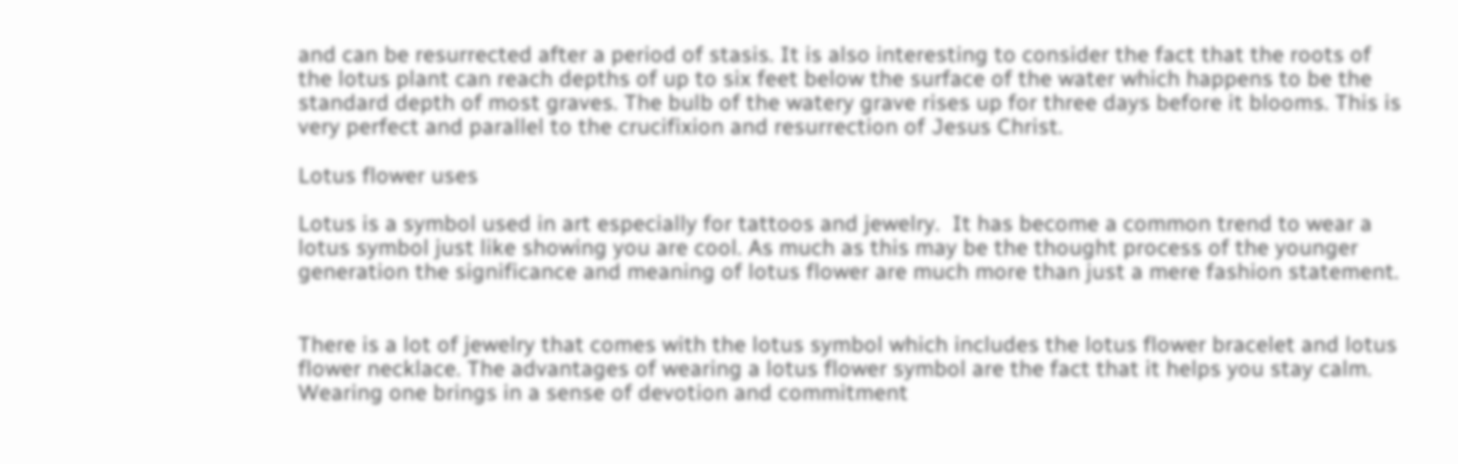and can be resurrected after a period of stasis. It is also interesting to consider the fact that the roots of the lotus plant can reach depths of up to six feet below the surface of the water which happens to be the standard depth of most graves. The bulb of the watery grave rises up for three days before it blooms. This is very perfect and parallel to the crucifixion and resurrection of Jesus Christ.

Lotus flower uses

Lotus is a symbol used in art especially for tattoos and jewelry.  It has become a common trend to wear a lotus symbol just like showing you are cool. As much as this may be the thought process of the younger generation the significance and meaning of lotus flower are much more than just a mere fashion statement.


There is a lot of jewelry that comes with the lotus symbol which includes the lotus flower bracelet and lotus flower necklace. The advantages of wearing a lotus flower symbol are the fact that it helps you stay calm. Wearing one brings in a sense of devotion and commitment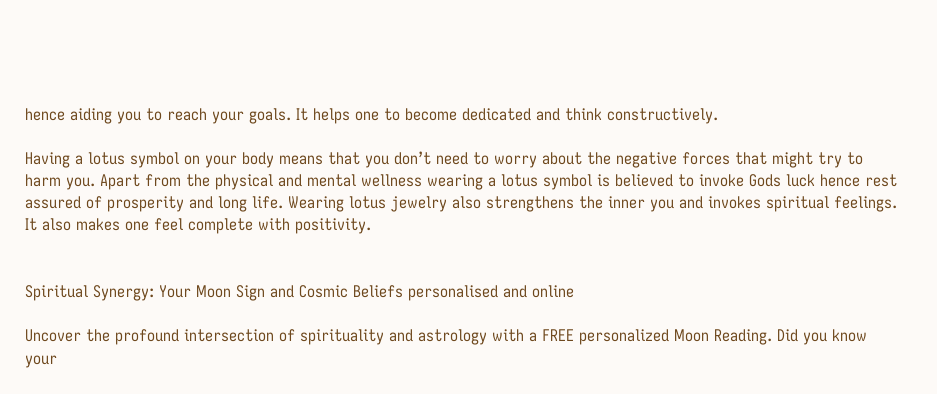hence aiding you to reach your goals. It helps one to become dedicated and think constructively.

Having a lotus symbol on your body means that you don’t need to worry about the negative forces that might try to harm you. Apart from the physical and mental wellness wearing a lotus symbol is believed to invoke Gods luck hence rest assured of prosperity and long life. Wearing lotus jewelry also strengthens the inner you and invokes spiritual feelings. It also makes one feel complete with positivity.


Spiritual Synergy: Your Moon Sign and Cosmic Beliefs personalised and online

Uncover the profound intersection of spirituality and astrology with a FREE personalized Moon Reading. Did you know your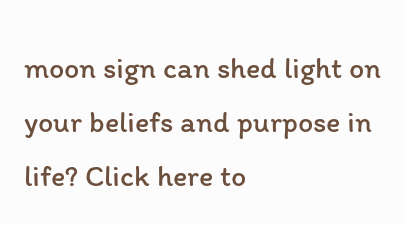moon sign can shed light on your beliefs and purpose in life? Click here to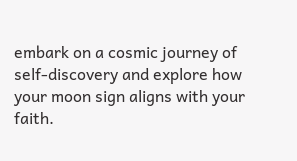embark on a cosmic journey of self-discovery and explore how your moon sign aligns with your faith.